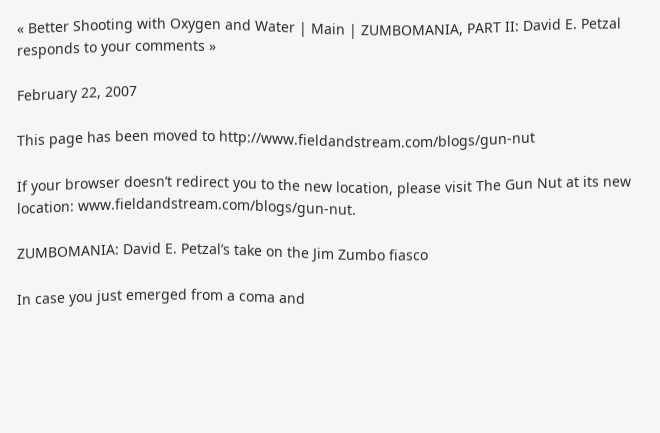« Better Shooting with Oxygen and Water | Main | ZUMBOMANIA, PART II: David E. Petzal responds to your comments »

February 22, 2007

This page has been moved to http://www.fieldandstream.com/blogs/gun-nut

If your browser doesn’t redirect you to the new location, please visit The Gun Nut at its new location: www.fieldandstream.com/blogs/gun-nut.

ZUMBOMANIA: David E. Petzal’s take on the Jim Zumbo fiasco

In case you just emerged from a coma and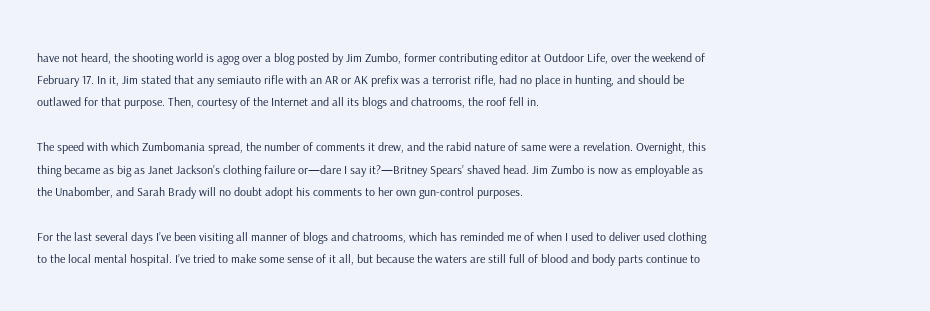have not heard, the shooting world is agog over a blog posted by Jim Zumbo, former contributing editor at Outdoor Life, over the weekend of February 17. In it, Jim stated that any semiauto rifle with an AR or AK prefix was a terrorist rifle, had no place in hunting, and should be outlawed for that purpose. Then, courtesy of the Internet and all its blogs and chatrooms, the roof fell in.

The speed with which Zumbomania spread, the number of comments it drew, and the rabid nature of same were a revelation. Overnight, this thing became as big as Janet Jackson’s clothing failure or—dare I say it?—Britney Spears’ shaved head. Jim Zumbo is now as employable as the Unabomber, and Sarah Brady will no doubt adopt his comments to her own gun-control purposes.

For the last several days I’ve been visiting all manner of blogs and chatrooms, which has reminded me of when I used to deliver used clothing to the local mental hospital. I’ve tried to make some sense of it all, but because the waters are still full of blood and body parts continue to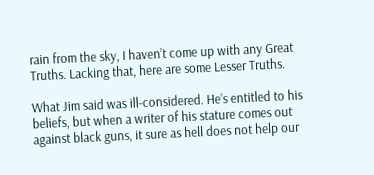rain from the sky, I haven’t come up with any Great Truths. Lacking that, here are some Lesser Truths.

What Jim said was ill-considered. He’s entitled to his beliefs, but when a writer of his stature comes out against black guns, it sure as hell does not help our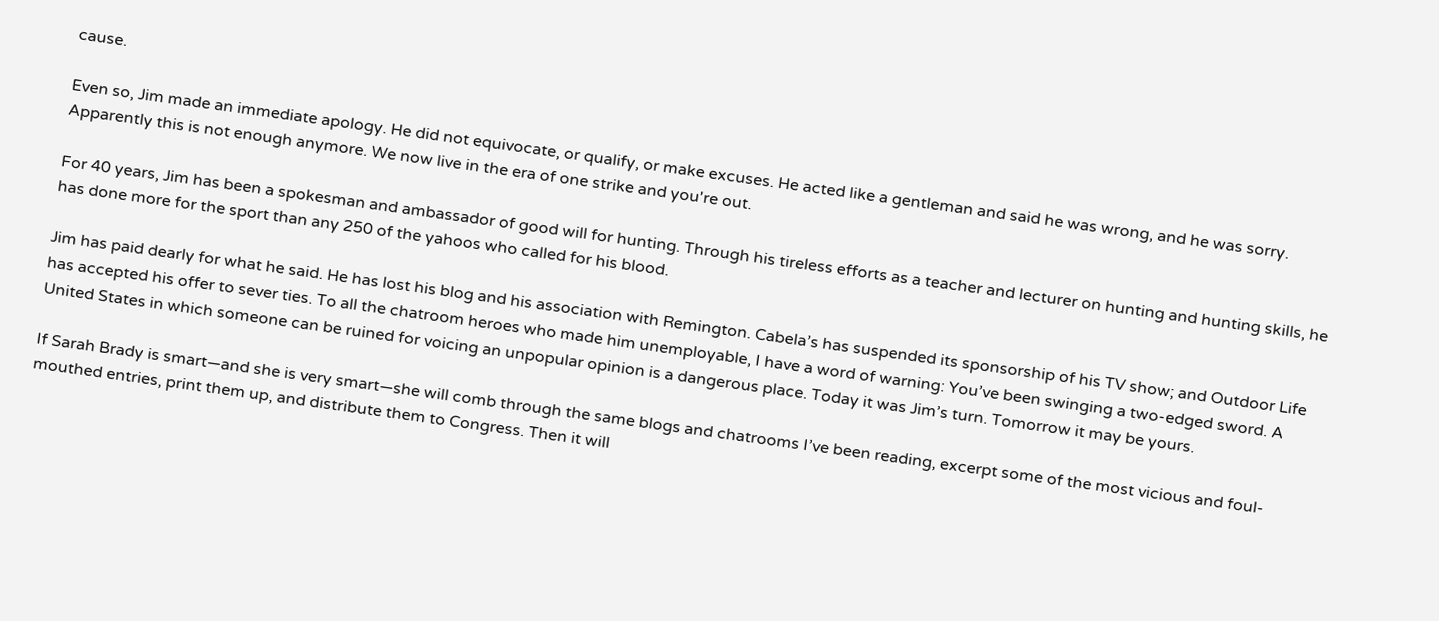cause.

Even so, Jim made an immediate apology. He did not equivocate, or qualify, or make excuses. He acted like a gentleman and said he was wrong, and he was sorry. Apparently this is not enough anymore. We now live in the era of one strike and you're out.

For 40 years, Jim has been a spokesman and ambassador of good will for hunting. Through his tireless efforts as a teacher and lecturer on hunting and hunting skills, he has done more for the sport than any 250 of the yahoos who called for his blood.

Jim has paid dearly for what he said. He has lost his blog and his association with Remington. Cabela’s has suspended its sponsorship of his TV show; and Outdoor Life has accepted his offer to sever ties. To all the chatroom heroes who made him unemployable, I have a word of warning: You’ve been swinging a two-edged sword. A United States in which someone can be ruined for voicing an unpopular opinion is a dangerous place. Today it was Jim’s turn. Tomorrow it may be yours.

If Sarah Brady is smart—and she is very smart—she will comb through the same blogs and chatrooms I’ve been reading, excerpt some of the most vicious and foul-mouthed entries, print them up, and distribute them to Congress. Then it will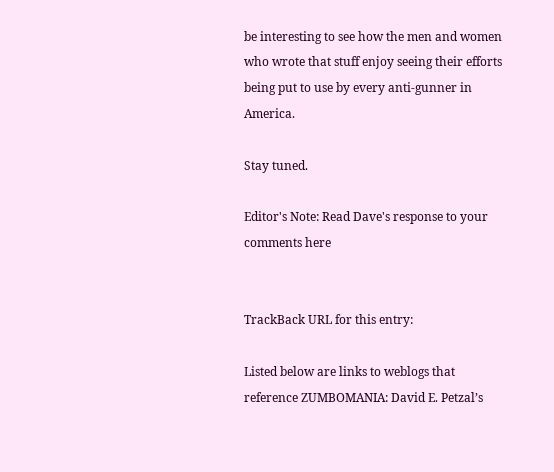be interesting to see how the men and women who wrote that stuff enjoy seeing their efforts being put to use by every anti-gunner in America.

Stay tuned.

Editor's Note: Read Dave's response to your comments here


TrackBack URL for this entry:

Listed below are links to weblogs that reference ZUMBOMANIA: David E. Petzal’s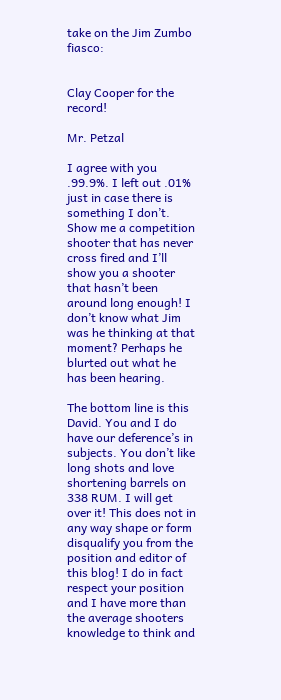take on the Jim Zumbo fiasco:


Clay Cooper for the record!

Mr. Petzal

I agree with you .99.9%. I left out .01% just in case there is something I don’t. Show me a competition shooter that has never cross fired and I’ll show you a shooter that hasn’t been around long enough! I don’t know what Jim was he thinking at that moment? Perhaps he blurted out what he has been hearing.

The bottom line is this David. You and I do have our deference’s in subjects. You don’t like long shots and love shortening barrels on 338 RUM. I will get over it! This does not in any way shape or form disqualify you from the position and editor of this blog! I do in fact respect your position and I have more than the average shooters knowledge to think and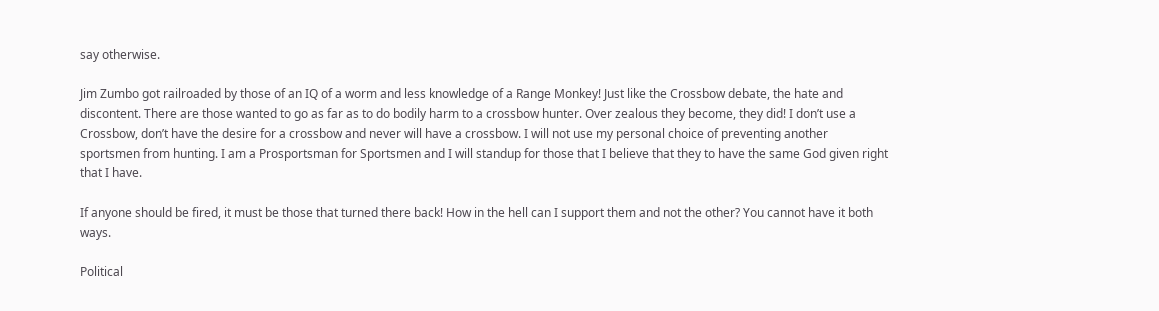say otherwise.

Jim Zumbo got railroaded by those of an IQ of a worm and less knowledge of a Range Monkey! Just like the Crossbow debate, the hate and discontent. There are those wanted to go as far as to do bodily harm to a crossbow hunter. Over zealous they become, they did! I don’t use a Crossbow, don’t have the desire for a crossbow and never will have a crossbow. I will not use my personal choice of preventing another sportsmen from hunting. I am a Prosportsman for Sportsmen and I will standup for those that I believe that they to have the same God given right that I have.

If anyone should be fired, it must be those that turned there back! How in the hell can I support them and not the other? You cannot have it both ways.

Political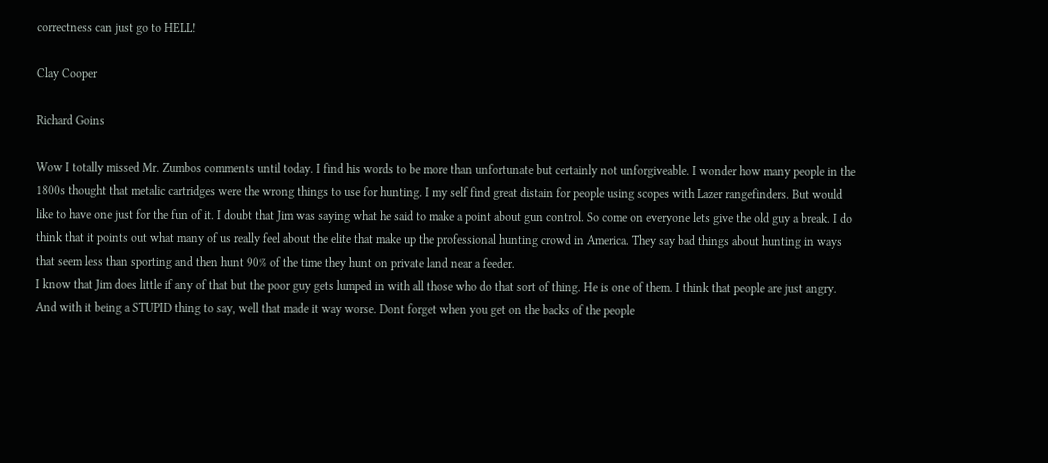correctness can just go to HELL!

Clay Cooper

Richard Goins

Wow I totally missed Mr. Zumbos comments until today. I find his words to be more than unfortunate but certainly not unforgiveable. I wonder how many people in the 1800s thought that metalic cartridges were the wrong things to use for hunting. I my self find great distain for people using scopes with Lazer rangefinders. But would like to have one just for the fun of it. I doubt that Jim was saying what he said to make a point about gun control. So come on everyone lets give the old guy a break. I do think that it points out what many of us really feel about the elite that make up the professional hunting crowd in America. They say bad things about hunting in ways that seem less than sporting and then hunt 90% of the time they hunt on private land near a feeder.
I know that Jim does little if any of that but the poor guy gets lumped in with all those who do that sort of thing. He is one of them. I think that people are just angry.
And with it being a STUPID thing to say, well that made it way worse. Dont forget when you get on the backs of the people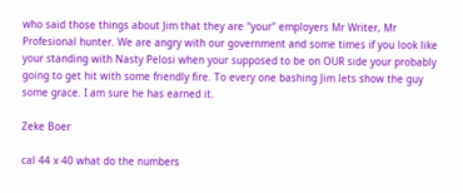who said those things about Jim that they are "your" employers Mr Writer, Mr Profesional hunter. We are angry with our government and some times if you look like your standing with Nasty Pelosi when your supposed to be on OUR side your probably going to get hit with some friendly fire. To every one bashing Jim lets show the guy some grace. I am sure he has earned it.

Zeke Boer

cal 44 x 40 what do the numbers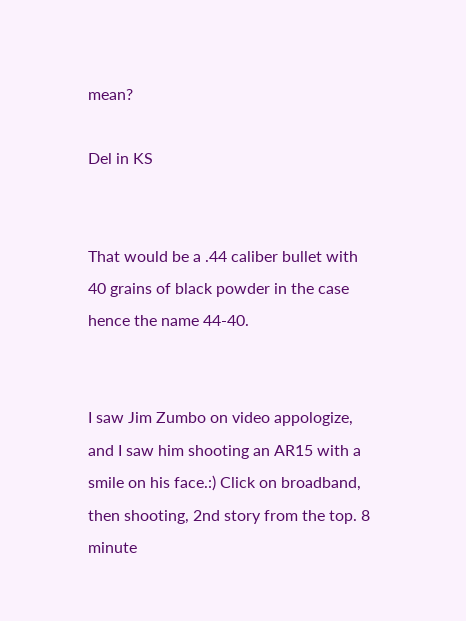mean?

Del in KS


That would be a .44 caliber bullet with 40 grains of black powder in the case hence the name 44-40.


I saw Jim Zumbo on video appologize, and I saw him shooting an AR15 with a smile on his face.:) Click on broadband, then shooting, 2nd story from the top. 8 minute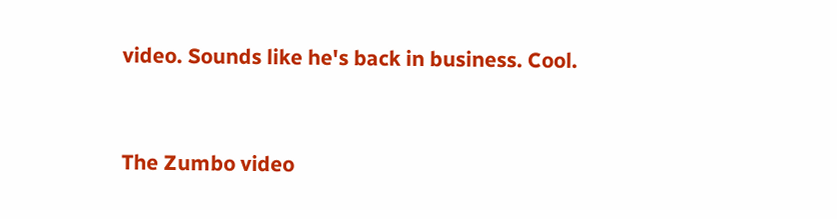video. Sounds like he's back in business. Cool.


The Zumbo video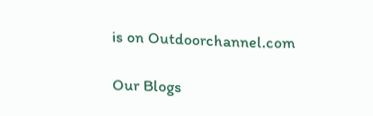is on Outdoorchannel.com

Our Blogs